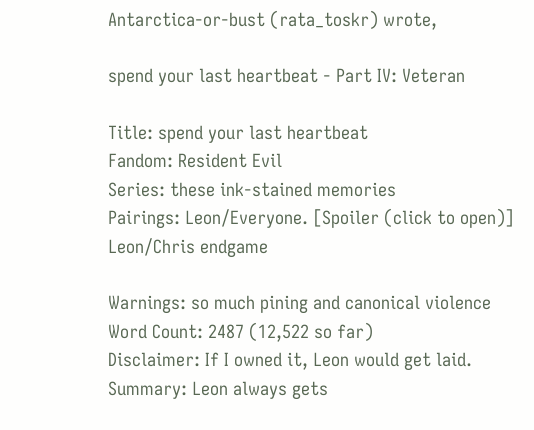Antarctica-or-bust (rata_toskr) wrote,

spend your last heartbeat - Part IV: Veteran

Title: spend your last heartbeat
Fandom: Resident Evil
Series: these ink-stained memories
Pairings: Leon/Everyone. [Spoiler (click to open)]
Leon/Chris endgame

Warnings: so much pining and canonical violence
Word Count: 2487 (12,522 so far)
Disclaimer: If I owned it, Leon would get laid.
Summary: Leon always gets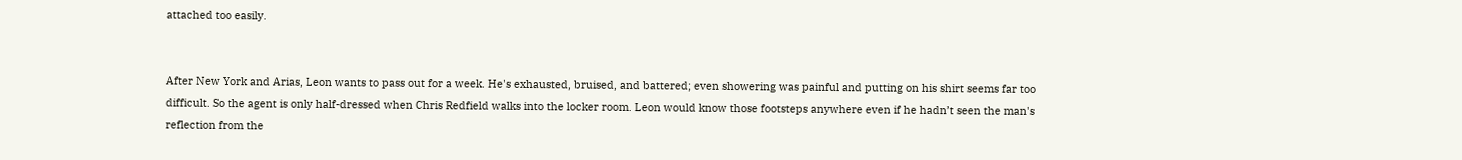attached too easily.


After New York and Arias, Leon wants to pass out for a week. He's exhausted, bruised, and battered; even showering was painful and putting on his shirt seems far too difficult. So the agent is only half-dressed when Chris Redfield walks into the locker room. Leon would know those footsteps anywhere even if he hadn’t seen the man's reflection from the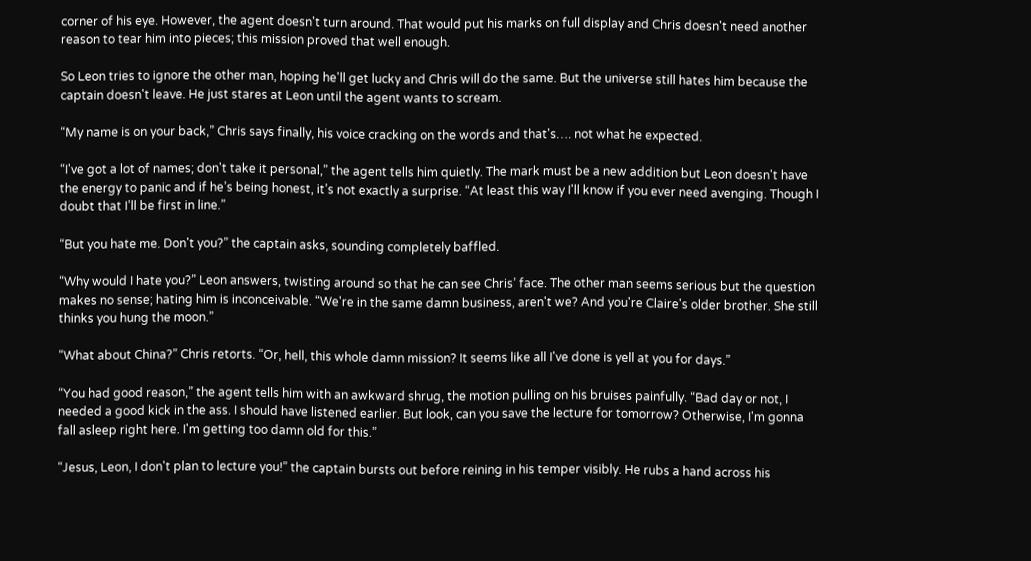corner of his eye. However, the agent doesn't turn around. That would put his marks on full display and Chris doesn't need another reason to tear him into pieces; this mission proved that well enough.

So Leon tries to ignore the other man, hoping he'll get lucky and Chris will do the same. But the universe still hates him because the captain doesn't leave. He just stares at Leon until the agent wants to scream.

“My name is on your back,” Chris says finally, his voice cracking on the words and that's…. not what he expected.

“I've got a lot of names; don't take it personal,” the agent tells him quietly. The mark must be a new addition but Leon doesn't have the energy to panic and if he’s being honest, it’s not exactly a surprise. “At least this way I'll know if you ever need avenging. Though I doubt that I’ll be first in line.”

“But you hate me. Don't you?” the captain asks, sounding completely baffled.

“Why would I hate you?” Leon answers, twisting around so that he can see Chris’ face. The other man seems serious but the question makes no sense; hating him is inconceivable. “We're in the same damn business, aren't we? And you're Claire's older brother. She still thinks you hung the moon.”

“What about China?” Chris retorts. “Or, hell, this whole damn mission? It seems like all I've done is yell at you for days.”

“You had good reason,” the agent tells him with an awkward shrug, the motion pulling on his bruises painfully. “Bad day or not, I needed a good kick in the ass. I should have listened earlier. But look, can you save the lecture for tomorrow? Otherwise, I'm gonna fall asleep right here. I'm getting too damn old for this.”

“Jesus, Leon, I don't plan to lecture you!” the captain bursts out before reining in his temper visibly. He rubs a hand across his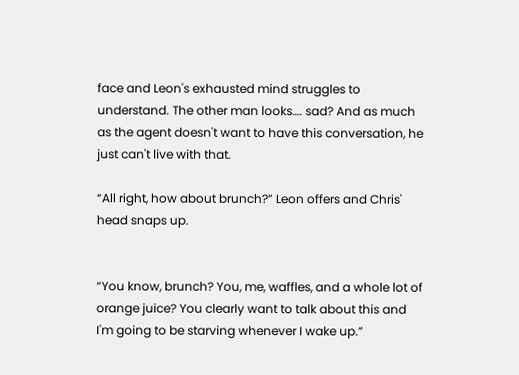face and Leon's exhausted mind struggles to understand. The other man looks…. sad? And as much as the agent doesn't want to have this conversation, he just can't live with that.

“All right, how about brunch?” Leon offers and Chris' head snaps up.


“You know, brunch? You, me, waffles, and a whole lot of orange juice? You clearly want to talk about this and I'm going to be starving whenever I wake up.”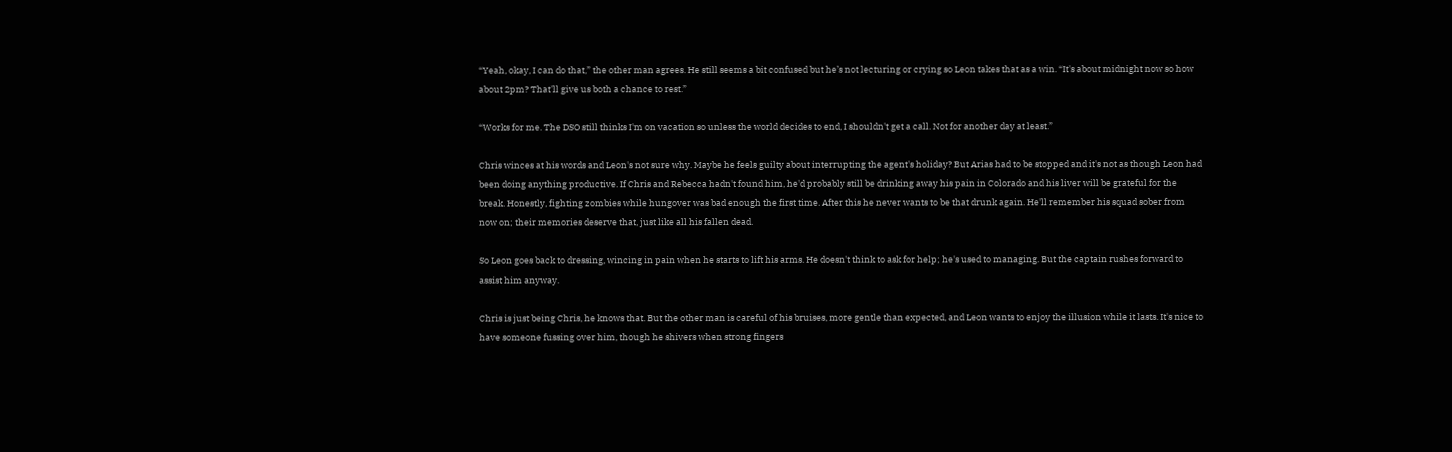“Yeah, okay, I can do that,” the other man agrees. He still seems a bit confused but he’s not lecturing or crying so Leon takes that as a win. “It's about midnight now so how about 2pm? That'll give us both a chance to rest.”

“Works for me. The DSO still thinks I'm on vacation so unless the world decides to end, I shouldn't get a call. Not for another day at least.”

Chris winces at his words and Leon's not sure why. Maybe he feels guilty about interrupting the agent's holiday? But Arias had to be stopped and it's not as though Leon had been doing anything productive. If Chris and Rebecca hadn't found him, he'd probably still be drinking away his pain in Colorado and his liver will be grateful for the break. Honestly, fighting zombies while hungover was bad enough the first time. After this he never wants to be that drunk again. He'll remember his squad sober from now on; their memories deserve that, just like all his fallen dead.

So Leon goes back to dressing, wincing in pain when he starts to lift his arms. He doesn't think to ask for help; he's used to managing. But the captain rushes forward to assist him anyway.

Chris is just being Chris, he knows that. But the other man is careful of his bruises, more gentle than expected, and Leon wants to enjoy the illusion while it lasts. It's nice to have someone fussing over him, though he shivers when strong fingers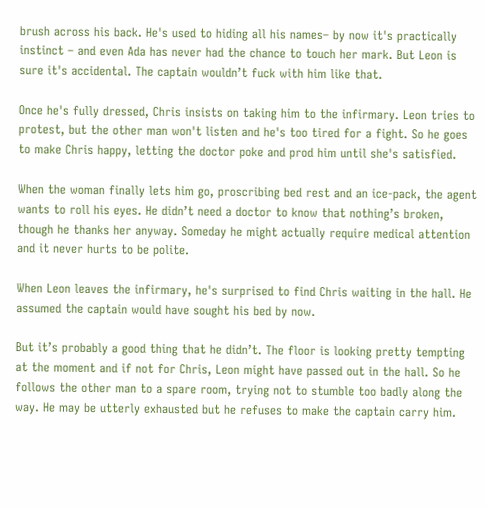brush across his back. He's used to hiding all his names– by now it's practically instinct – and even Ada has never had the chance to touch her mark. But Leon is sure it's accidental. The captain wouldn’t fuck with him like that.

Once he's fully dressed, Chris insists on taking him to the infirmary. Leon tries to protest, but the other man won't listen and he's too tired for a fight. So he goes to make Chris happy, letting the doctor poke and prod him until she's satisfied.

When the woman finally lets him go, proscribing bed rest and an ice-pack, the agent wants to roll his eyes. He didn’t need a doctor to know that nothing’s broken, though he thanks her anyway. Someday he might actually require medical attention and it never hurts to be polite.

When Leon leaves the infirmary, he's surprised to find Chris waiting in the hall. He assumed the captain would have sought his bed by now.

But it’s probably a good thing that he didn’t. The floor is looking pretty tempting at the moment and if not for Chris, Leon might have passed out in the hall. So he follows the other man to a spare room, trying not to stumble too badly along the way. He may be utterly exhausted but he refuses to make the captain carry him.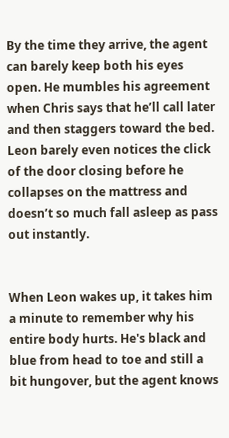By the time they arrive, the agent can barely keep both his eyes open. He mumbles his agreement when Chris says that he’ll call later and then staggers toward the bed. Leon barely even notices the click of the door closing before he collapses on the mattress and doesn’t so much fall asleep as pass out instantly.


When Leon wakes up, it takes him a minute to remember why his entire body hurts. He's black and blue from head to toe and still a bit hungover, but the agent knows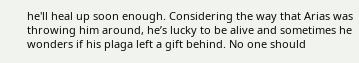he'll heal up soon enough. Considering the way that Arias was throwing him around, he’s lucky to be alive and sometimes he wonders if his plaga left a gift behind. No one should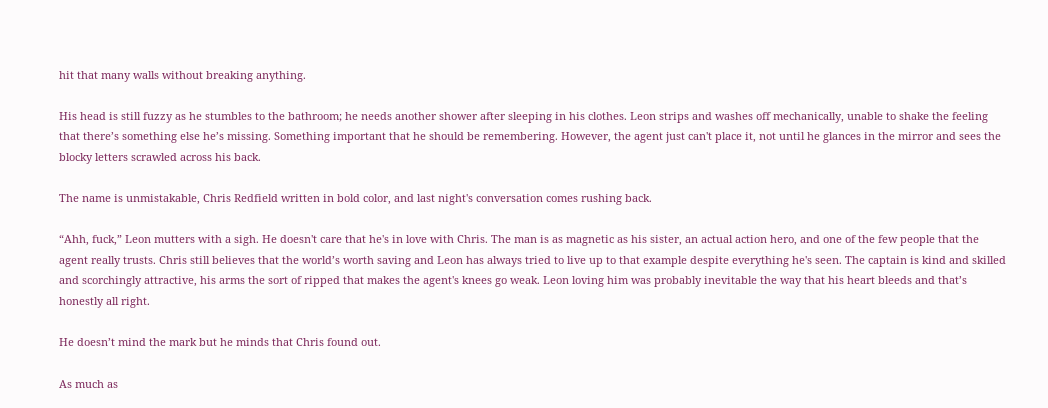hit that many walls without breaking anything.

His head is still fuzzy as he stumbles to the bathroom; he needs another shower after sleeping in his clothes. Leon strips and washes off mechanically, unable to shake the feeling that there’s something else he’s missing. Something important that he should be remembering. However, the agent just can't place it, not until he glances in the mirror and sees the blocky letters scrawled across his back.

The name is unmistakable, Chris Redfield written in bold color, and last night's conversation comes rushing back.

“Ahh, fuck,” Leon mutters with a sigh. He doesn't care that he's in love with Chris. The man is as magnetic as his sister, an actual action hero, and one of the few people that the agent really trusts. Chris still believes that the world’s worth saving and Leon has always tried to live up to that example despite everything he's seen. The captain is kind and skilled and scorchingly attractive, his arms the sort of ripped that makes the agent's knees go weak. Leon loving him was probably inevitable the way that his heart bleeds and that’s honestly all right.

He doesn’t mind the mark but he minds that Chris found out.

As much as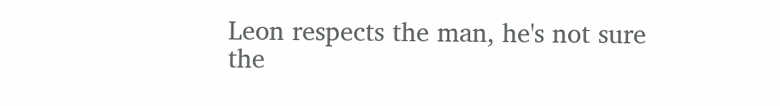Leon respects the man, he's not sure the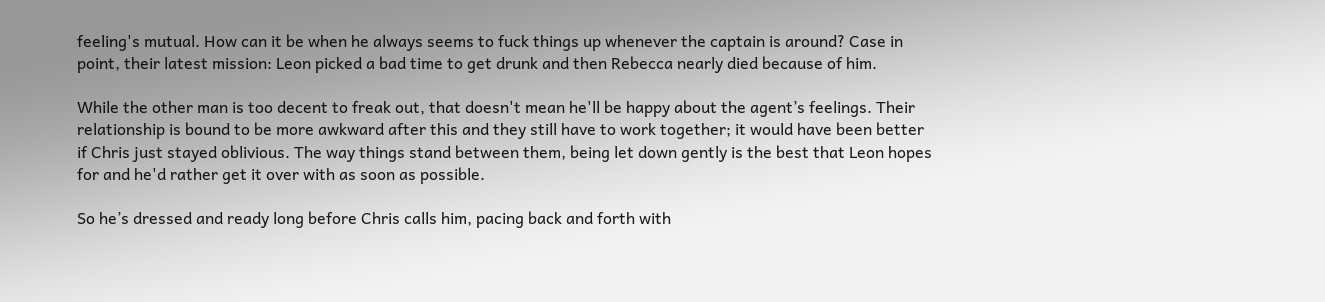feeling's mutual. How can it be when he always seems to fuck things up whenever the captain is around? Case in point, their latest mission: Leon picked a bad time to get drunk and then Rebecca nearly died because of him.

While the other man is too decent to freak out, that doesn't mean he'll be happy about the agent’s feelings. Their relationship is bound to be more awkward after this and they still have to work together; it would have been better if Chris just stayed oblivious. The way things stand between them, being let down gently is the best that Leon hopes for and he'd rather get it over with as soon as possible.

So he’s dressed and ready long before Chris calls him, pacing back and forth with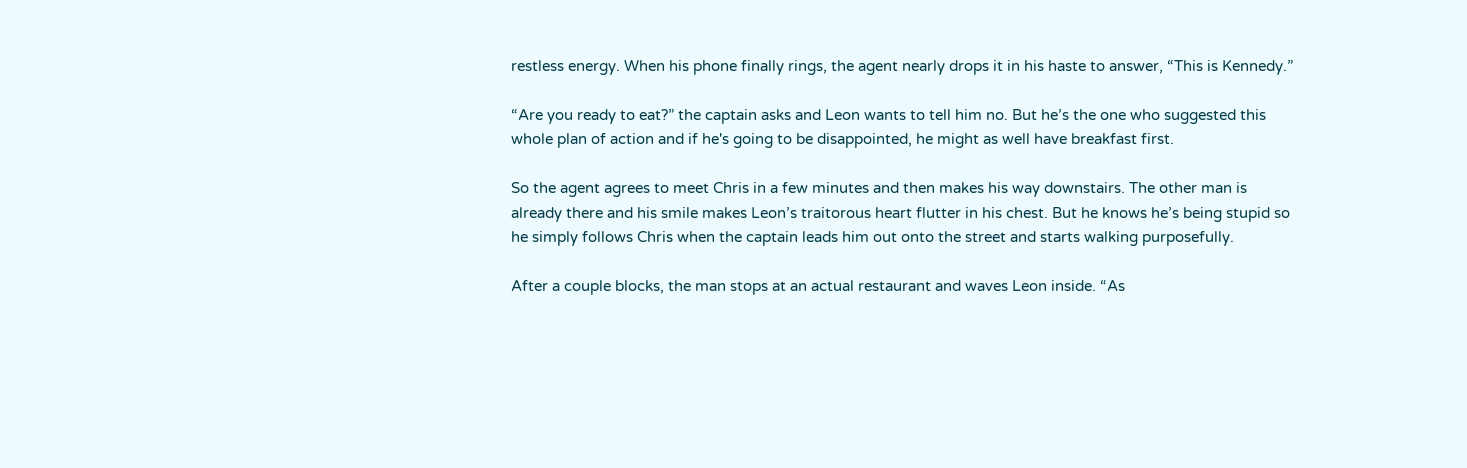restless energy. When his phone finally rings, the agent nearly drops it in his haste to answer, “This is Kennedy.”

“Are you ready to eat?” the captain asks and Leon wants to tell him no. But he’s the one who suggested this whole plan of action and if he's going to be disappointed, he might as well have breakfast first.

So the agent agrees to meet Chris in a few minutes and then makes his way downstairs. The other man is already there and his smile makes Leon’s traitorous heart flutter in his chest. But he knows he’s being stupid so he simply follows Chris when the captain leads him out onto the street and starts walking purposefully.

After a couple blocks, the man stops at an actual restaurant and waves Leon inside. “As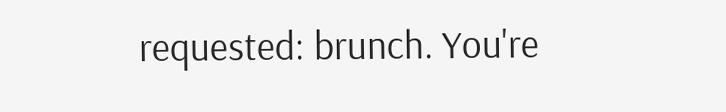requested: brunch. You're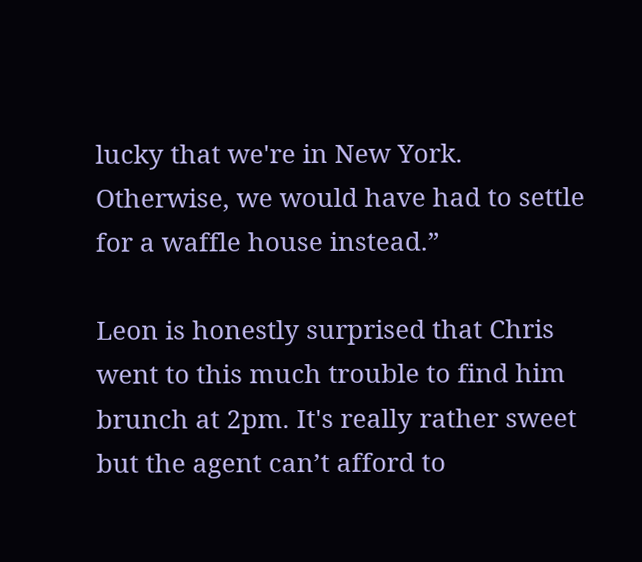lucky that we're in New York. Otherwise, we would have had to settle for a waffle house instead.”

Leon is honestly surprised that Chris went to this much trouble to find him brunch at 2pm. It's really rather sweet but the agent can’t afford to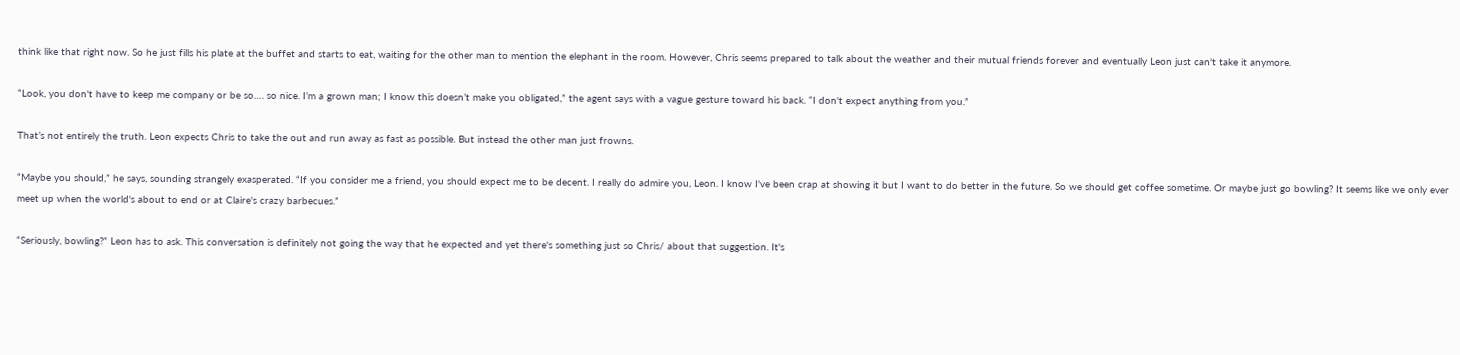think like that right now. So he just fills his plate at the buffet and starts to eat, waiting for the other man to mention the elephant in the room. However, Chris seems prepared to talk about the weather and their mutual friends forever and eventually Leon just can't take it anymore.

“Look, you don't have to keep me company or be so…. so nice. I’m a grown man; I know this doesn’t make you obligated,” the agent says with a vague gesture toward his back. “I don't expect anything from you.”

That’s not entirely the truth. Leon expects Chris to take the out and run away as fast as possible. But instead the other man just frowns.

“Maybe you should,” he says, sounding strangely exasperated. “If you consider me a friend, you should expect me to be decent. I really do admire you, Leon. I know I've been crap at showing it but I want to do better in the future. So we should get coffee sometime. Or maybe just go bowling? It seems like we only ever meet up when the world's about to end or at Claire's crazy barbecues.”

“Seriously, bowling?” Leon has to ask. This conversation is definitely not going the way that he expected and yet there's something just so Chris/ about that suggestion. It's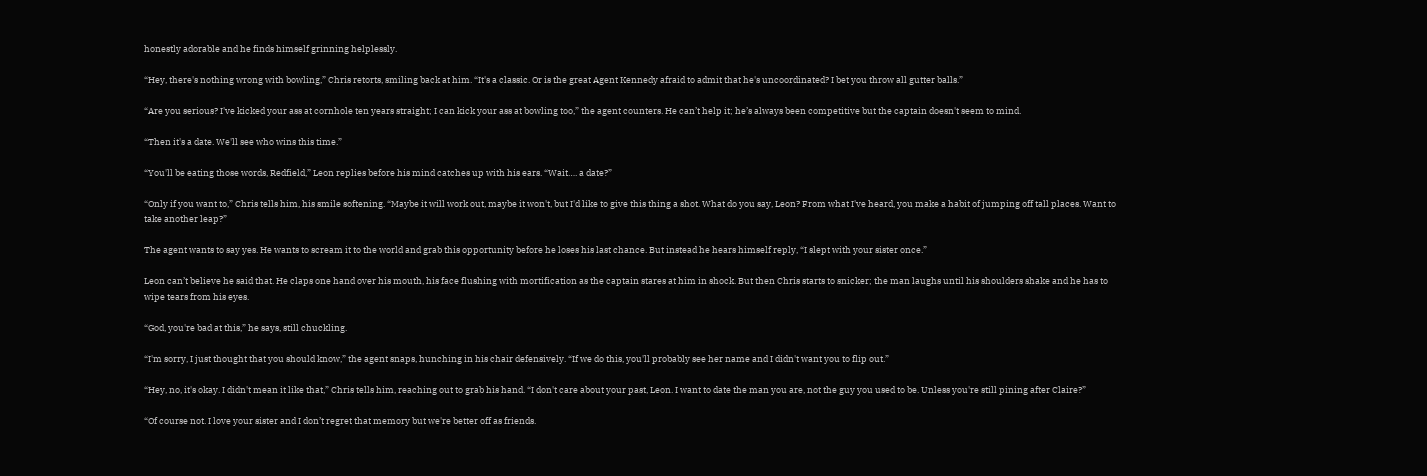honestly adorable and he finds himself grinning helplessly.

“Hey, there's nothing wrong with bowling,” Chris retorts, smiling back at him. “It's a classic. Or is the great Agent Kennedy afraid to admit that he's uncoordinated? I bet you throw all gutter balls.”

“Are you serious? I've kicked your ass at cornhole ten years straight; I can kick your ass at bowling too,” the agent counters. He can’t help it; he’s always been competitive but the captain doesn't seem to mind.

“Then it's a date. We'll see who wins this time.”

“You'll be eating those words, Redfield,” Leon replies before his mind catches up with his ears. “Wait…. a date?”

“Only if you want to,” Chris tells him, his smile softening. “Maybe it will work out, maybe it won't, but I'd like to give this thing a shot. What do you say, Leon? From what I've heard, you make a habit of jumping off tall places. Want to take another leap?”

The agent wants to say yes. He wants to scream it to the world and grab this opportunity before he loses his last chance. But instead he hears himself reply, “I slept with your sister once.”

Leon can’t believe he said that. He claps one hand over his mouth, his face flushing with mortification as the captain stares at him in shock. But then Chris starts to snicker; the man laughs until his shoulders shake and he has to wipe tears from his eyes.

“God, you're bad at this,” he says, still chuckling.

“I'm sorry, I just thought that you should know,” the agent snaps, hunching in his chair defensively. “If we do this, you'll probably see her name and I didn't want you to flip out.”

“Hey, no, it's okay. I didn't mean it like that,” Chris tells him, reaching out to grab his hand. “I don't care about your past, Leon. I want to date the man you are, not the guy you used to be. Unless you're still pining after Claire?”

“Of course not. I love your sister and I don’t regret that memory but we're better off as friends.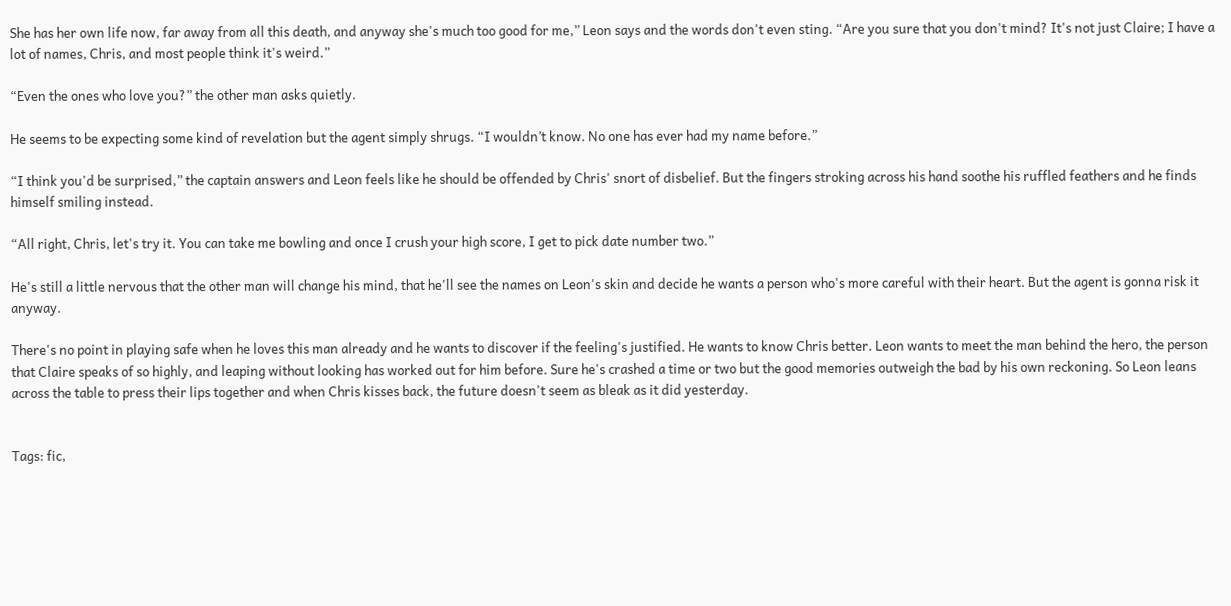She has her own life now, far away from all this death, and anyway she's much too good for me,” Leon says and the words don't even sting. “Are you sure that you don't mind? It's not just Claire; I have a lot of names, Chris, and most people think it's weird.”

“Even the ones who love you?” the other man asks quietly.

He seems to be expecting some kind of revelation but the agent simply shrugs. “I wouldn’t know. No one has ever had my name before.”

“I think you'd be surprised,” the captain answers and Leon feels like he should be offended by Chris' snort of disbelief. But the fingers stroking across his hand soothe his ruffled feathers and he finds himself smiling instead.

“All right, Chris, let's try it. You can take me bowling and once I crush your high score, I get to pick date number two.”

He's still a little nervous that the other man will change his mind, that he'll see the names on Leon's skin and decide he wants a person who's more careful with their heart. But the agent is gonna risk it anyway.

There's no point in playing safe when he loves this man already and he wants to discover if the feeling's justified. He wants to know Chris better. Leon wants to meet the man behind the hero, the person that Claire speaks of so highly, and leaping without looking has worked out for him before. Sure he's crashed a time or two but the good memories outweigh the bad by his own reckoning. So Leon leans across the table to press their lips together and when Chris kisses back, the future doesn't seem as bleak as it did yesterday.


Tags: fic,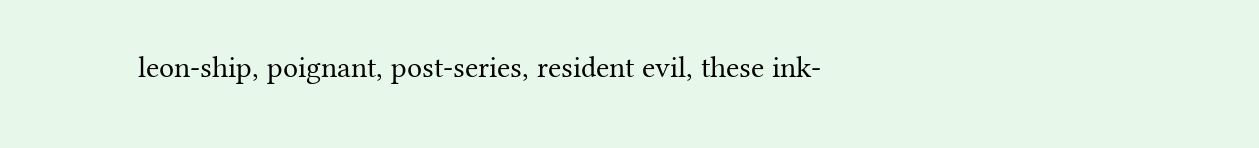leon-ship, poignant, post-series, resident evil, these ink-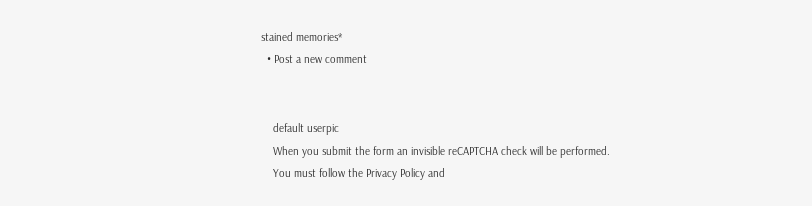stained memories*
  • Post a new comment


    default userpic
    When you submit the form an invisible reCAPTCHA check will be performed.
    You must follow the Privacy Policy and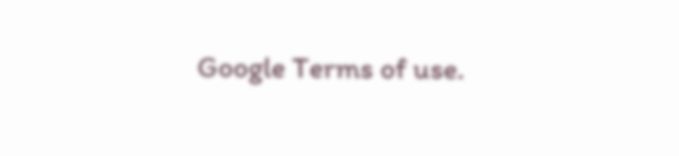Google Terms of use.